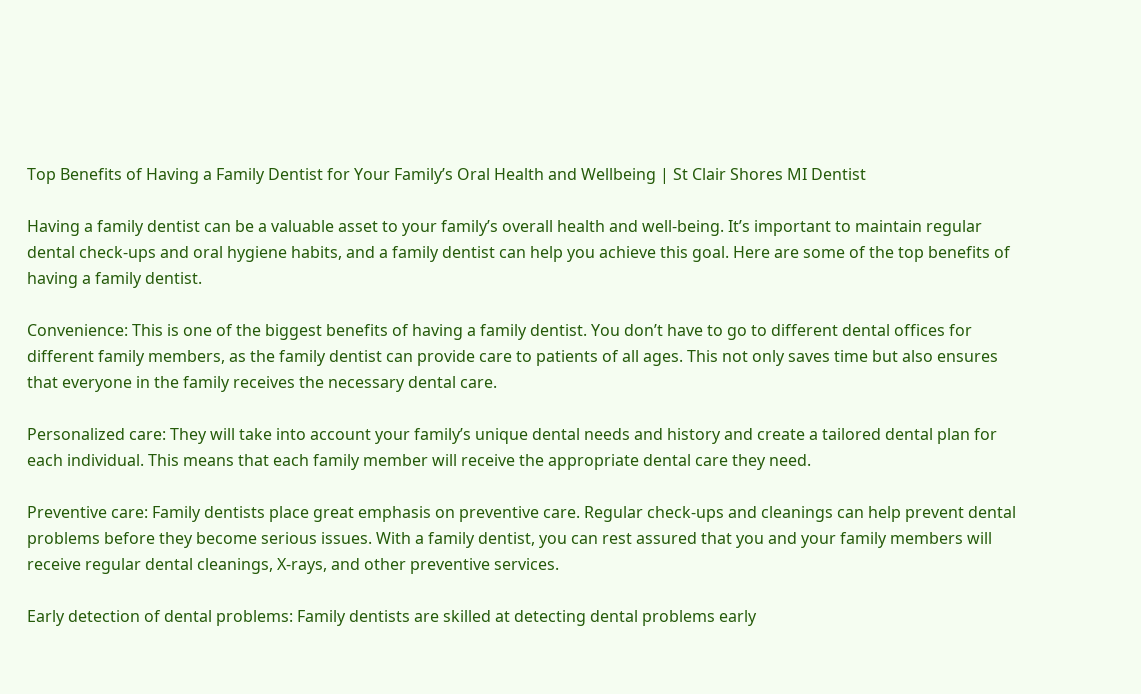Top Benefits of Having a Family Dentist for Your Family’s Oral Health and Wellbeing | St Clair Shores MI Dentist

Having a family dentist can be a valuable asset to your family’s overall health and well-being. It’s important to maintain regular dental check-ups and oral hygiene habits, and a family dentist can help you achieve this goal. Here are some of the top benefits of having a family dentist.

Convenience: This is one of the biggest benefits of having a family dentist. You don’t have to go to different dental offices for different family members, as the family dentist can provide care to patients of all ages. This not only saves time but also ensures that everyone in the family receives the necessary dental care.

Personalized care: They will take into account your family’s unique dental needs and history and create a tailored dental plan for each individual. This means that each family member will receive the appropriate dental care they need.

Preventive care: Family dentists place great emphasis on preventive care. Regular check-ups and cleanings can help prevent dental problems before they become serious issues. With a family dentist, you can rest assured that you and your family members will receive regular dental cleanings, X-rays, and other preventive services.

Early detection of dental problems: Family dentists are skilled at detecting dental problems early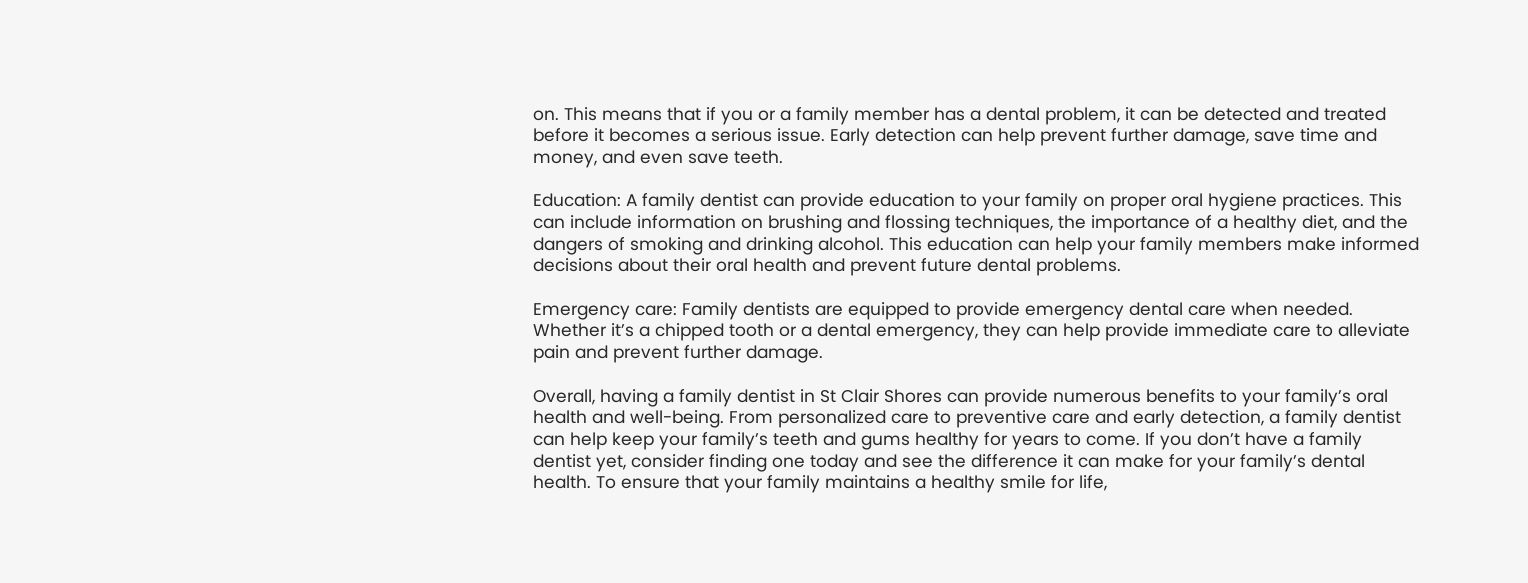on. This means that if you or a family member has a dental problem, it can be detected and treated before it becomes a serious issue. Early detection can help prevent further damage, save time and money, and even save teeth.

Education: A family dentist can provide education to your family on proper oral hygiene practices. This can include information on brushing and flossing techniques, the importance of a healthy diet, and the dangers of smoking and drinking alcohol. This education can help your family members make informed decisions about their oral health and prevent future dental problems.

Emergency care: Family dentists are equipped to provide emergency dental care when needed. Whether it’s a chipped tooth or a dental emergency, they can help provide immediate care to alleviate pain and prevent further damage.

Overall, having a family dentist in St Clair Shores can provide numerous benefits to your family’s oral health and well-being. From personalized care to preventive care and early detection, a family dentist can help keep your family’s teeth and gums healthy for years to come. If you don’t have a family dentist yet, consider finding one today and see the difference it can make for your family’s dental health. To ensure that your family maintains a healthy smile for life,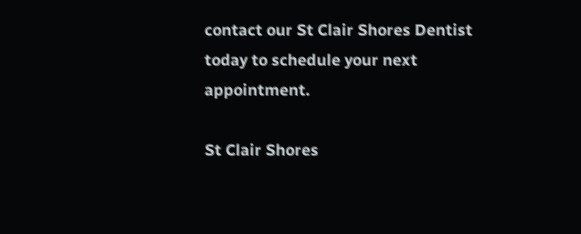contact our St Clair Shores Dentist today to schedule your next appointment.

St Clair Shores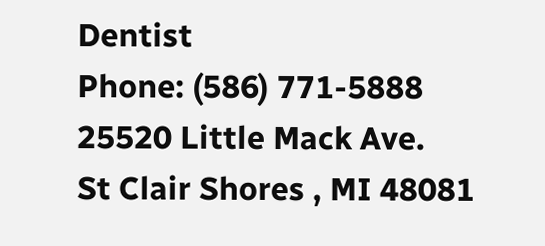Dentist
Phone: (586) 771-5888
25520 Little Mack Ave.
St Clair Shores , MI 48081